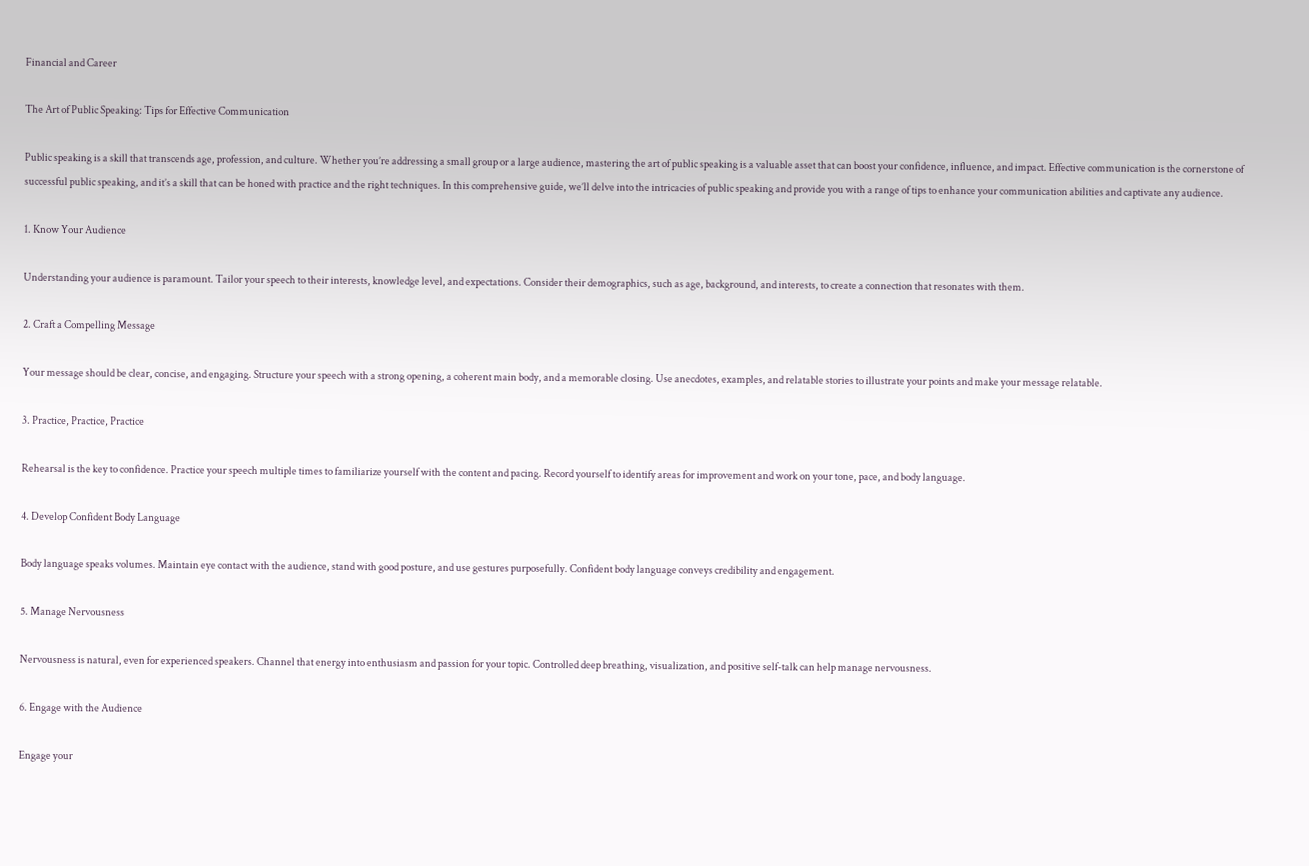Financial and Career

The Art of Public Speaking: Tips for Effective Communication

Public speaking is a skill that transcends age, profession, and culture. Whether you’re addressing a small group or a large audience, mastering the art of public speaking is a valuable asset that can boost your confidence, influence, and impact. Effective communication is the cornerstone of successful public speaking, and it’s a skill that can be honed with practice and the right techniques. In this comprehensive guide, we’ll delve into the intricacies of public speaking and provide you with a range of tips to enhance your communication abilities and captivate any audience.

1. Know Your Audience

Understanding your audience is paramount. Tailor your speech to their interests, knowledge level, and expectations. Consider their demographics, such as age, background, and interests, to create a connection that resonates with them.

2. Craft a Compelling Message

Your message should be clear, concise, and engaging. Structure your speech with a strong opening, a coherent main body, and a memorable closing. Use anecdotes, examples, and relatable stories to illustrate your points and make your message relatable.

3. Practice, Practice, Practice

Rehearsal is the key to confidence. Practice your speech multiple times to familiarize yourself with the content and pacing. Record yourself to identify areas for improvement and work on your tone, pace, and body language.

4. Develop Confident Body Language

Body language speaks volumes. Maintain eye contact with the audience, stand with good posture, and use gestures purposefully. Confident body language conveys credibility and engagement.

5. Manage Nervousness

Nervousness is natural, even for experienced speakers. Channel that energy into enthusiasm and passion for your topic. Controlled deep breathing, visualization, and positive self-talk can help manage nervousness.

6. Engage with the Audience

Engage your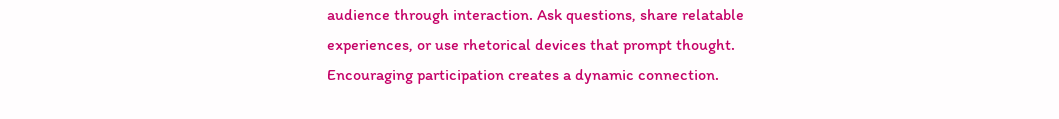audience through interaction. Ask questions, share relatable experiences, or use rhetorical devices that prompt thought. Encouraging participation creates a dynamic connection.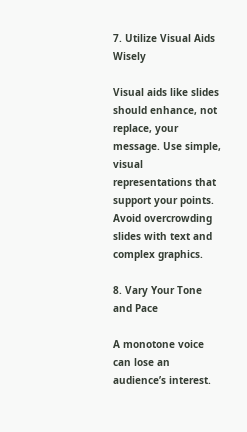7. Utilize Visual Aids Wisely

Visual aids like slides should enhance, not replace, your message. Use simple, visual representations that support your points. Avoid overcrowding slides with text and complex graphics.

8. Vary Your Tone and Pace

A monotone voice can lose an audience’s interest.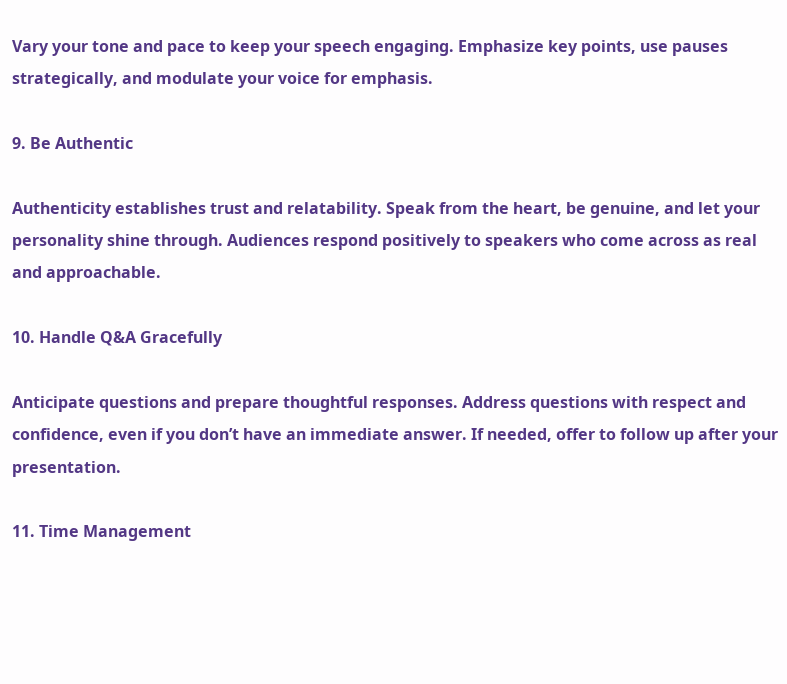Vary your tone and pace to keep your speech engaging. Emphasize key points, use pauses strategically, and modulate your voice for emphasis.

9. Be Authentic

Authenticity establishes trust and relatability. Speak from the heart, be genuine, and let your personality shine through. Audiences respond positively to speakers who come across as real and approachable.

10. Handle Q&A Gracefully

Anticipate questions and prepare thoughtful responses. Address questions with respect and confidence, even if you don’t have an immediate answer. If needed, offer to follow up after your presentation.

11. Time Management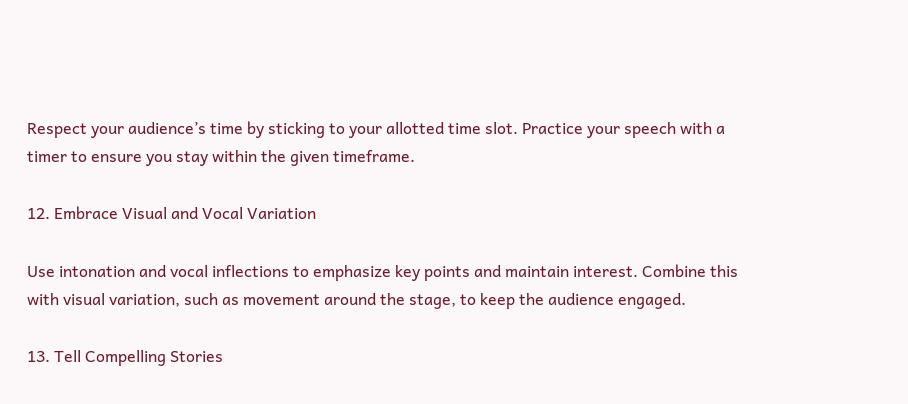Respect your audience’s time by sticking to your allotted time slot. Practice your speech with a timer to ensure you stay within the given timeframe.

12. Embrace Visual and Vocal Variation

Use intonation and vocal inflections to emphasize key points and maintain interest. Combine this with visual variation, such as movement around the stage, to keep the audience engaged.

13. Tell Compelling Stories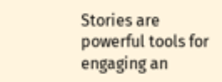Stories are powerful tools for engaging an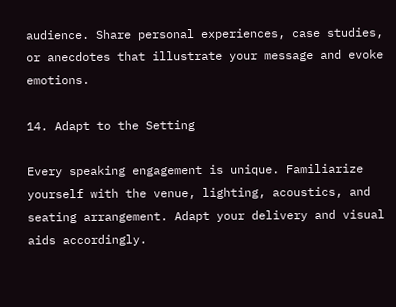audience. Share personal experiences, case studies, or anecdotes that illustrate your message and evoke emotions.

14. Adapt to the Setting

Every speaking engagement is unique. Familiarize yourself with the venue, lighting, acoustics, and seating arrangement. Adapt your delivery and visual aids accordingly.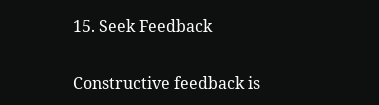15. Seek Feedback

Constructive feedback is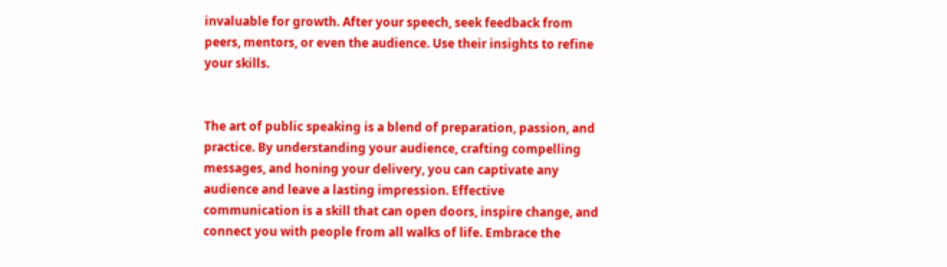invaluable for growth. After your speech, seek feedback from peers, mentors, or even the audience. Use their insights to refine your skills.


The art of public speaking is a blend of preparation, passion, and practice. By understanding your audience, crafting compelling messages, and honing your delivery, you can captivate any audience and leave a lasting impression. Effective communication is a skill that can open doors, inspire change, and connect you with people from all walks of life. Embrace the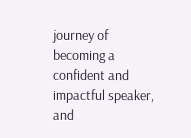journey of becoming a confident and impactful speaker, and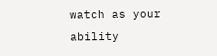watch as your ability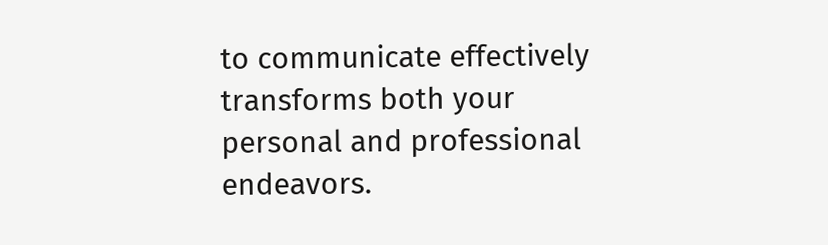to communicate effectively transforms both your personal and professional endeavors.